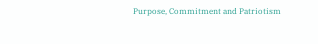Purpose, Commitment and Patriotism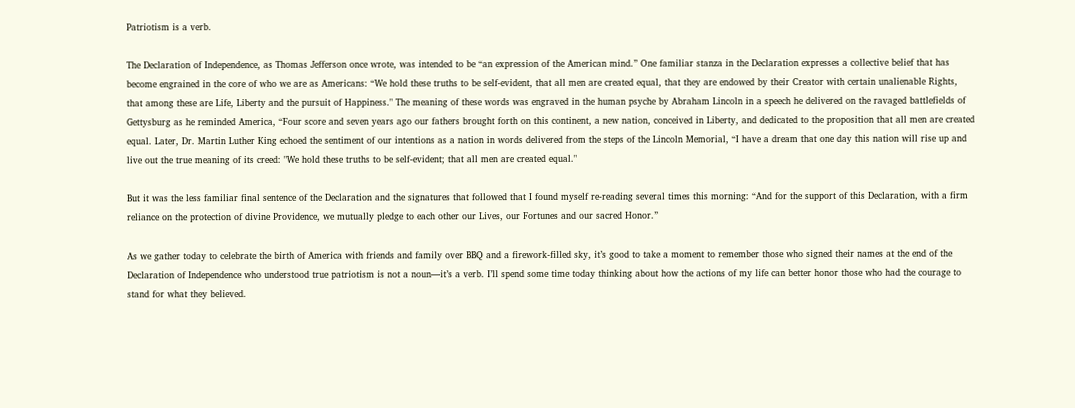Patriotism is a verb.

The Declaration of Independence, as Thomas Jefferson once wrote, was intended to be “an expression of the American mind.” One familiar stanza in the Declaration expresses a collective belief that has become engrained in the core of who we are as Americans: “We hold these truths to be self-evident, that all men are created equal, that they are endowed by their Creator with certain unalienable Rights, that among these are Life, Liberty and the pursuit of Happiness." The meaning of these words was engraved in the human psyche by Abraham Lincoln in a speech he delivered on the ravaged battlefields of Gettysburg as he reminded America, “Four score and seven years ago our fathers brought forth on this continent, a new nation, conceived in Liberty, and dedicated to the proposition that all men are created equal. Later, Dr. Martin Luther King echoed the sentiment of our intentions as a nation in words delivered from the steps of the Lincoln Memorial, “I have a dream that one day this nation will rise up and live out the true meaning of its creed: "We hold these truths to be self-evident; that all men are created equal."

But it was the less familiar final sentence of the Declaration and the signatures that followed that I found myself re-reading several times this morning: “And for the support of this Declaration, with a firm reliance on the protection of divine Providence, we mutually pledge to each other our Lives, our Fortunes and our sacred Honor.”

As we gather today to celebrate the birth of America with friends and family over BBQ and a firework-filled sky, it’s good to take a moment to remember those who signed their names at the end of the Declaration of Independence who understood true patriotism is not a noun—it’s a verb. I’ll spend some time today thinking about how the actions of my life can better honor those who had the courage to stand for what they believed.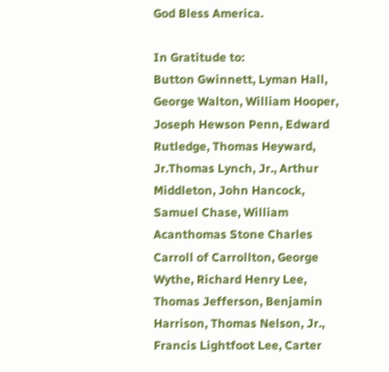God Bless America.

In Gratitude to:
Button Gwinnett, Lyman Hall, George Walton, William Hooper, Joseph Hewson Penn, Edward Rutledge, Thomas Heyward, Jr.Thomas Lynch, Jr., Arthur Middleton, John Hancock, Samuel Chase, William Acanthomas Stone Charles Carroll of Carrollton, George Wythe, Richard Henry Lee, Thomas Jefferson, Benjamin Harrison, Thomas Nelson, Jr., Francis Lightfoot Lee, Carter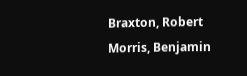Braxton, Robert Morris, Benjamin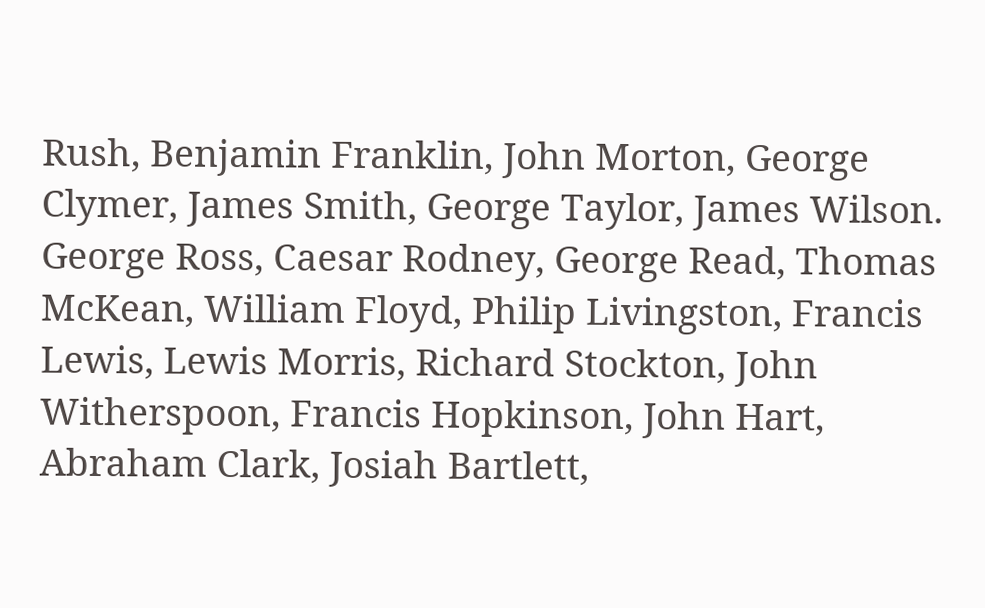Rush, Benjamin Franklin, John Morton, George Clymer, James Smith, George Taylor, James Wilson. George Ross, Caesar Rodney, George Read, Thomas McKean, William Floyd, Philip Livingston, Francis Lewis, Lewis Morris, Richard Stockton, John Witherspoon, Francis Hopkinson, John Hart, Abraham Clark, Josiah Bartlett,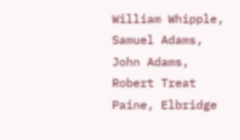William Whipple, Samuel Adams, John Adams, Robert Treat Paine, Elbridge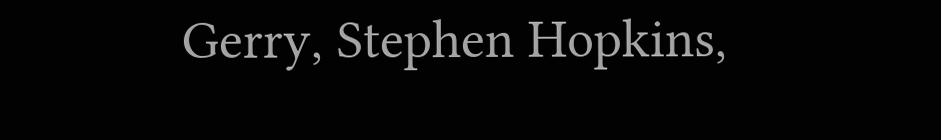Gerry, Stephen Hopkins,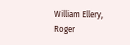William Ellery, Roger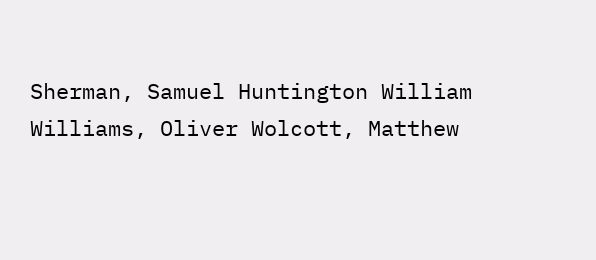Sherman, Samuel Huntington William Williams, Oliver Wolcott, Matthew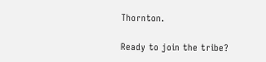Thornton.

Ready to join the tribe?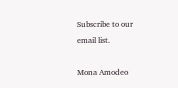Subscribe to our email list.

Mona Amodeo